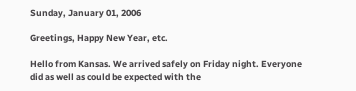Sunday, January 01, 2006

Greetings, Happy New Year, etc.

Hello from Kansas. We arrived safely on Friday night. Everyone did as well as could be expected with the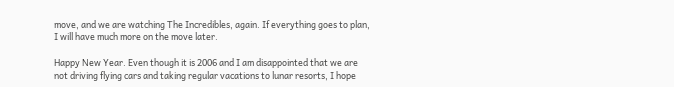move, and we are watching The Incredibles, again. If everything goes to plan, I will have much more on the move later.

Happy New Year. Even though it is 2006 and I am disappointed that we are not driving flying cars and taking regular vacations to lunar resorts, I hope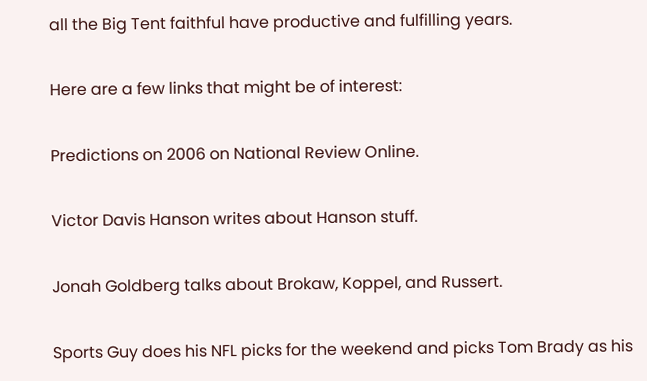all the Big Tent faithful have productive and fulfilling years.

Here are a few links that might be of interest:

Predictions on 2006 on National Review Online.

Victor Davis Hanson writes about Hanson stuff.

Jonah Goldberg talks about Brokaw, Koppel, and Russert.

Sports Guy does his NFL picks for the weekend and picks Tom Brady as his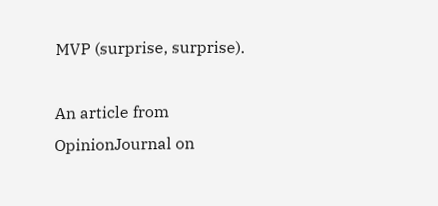MVP (surprise, surprise).

An article from OpinionJournal on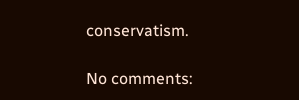conservatism.

No comments: